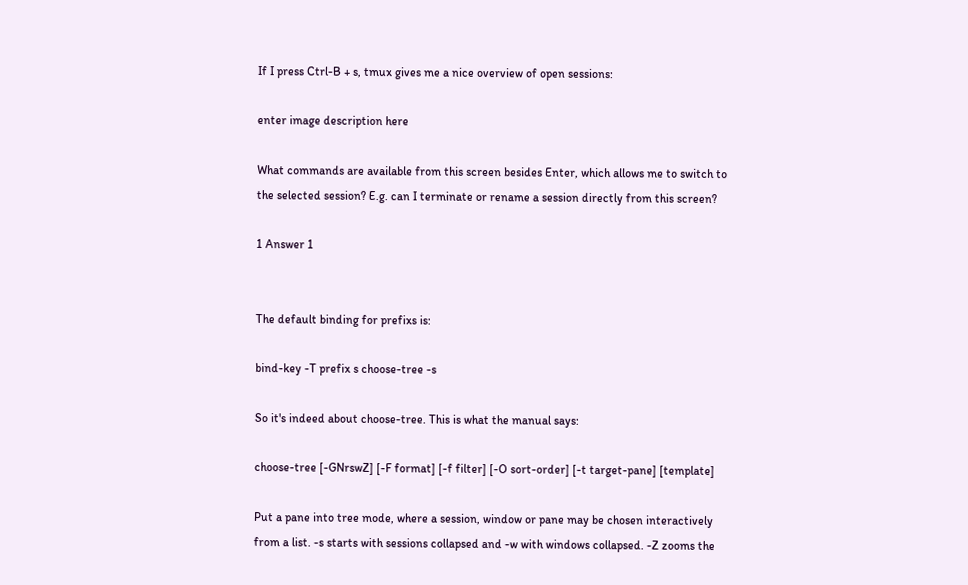If I press Ctrl-B + s, tmux gives me a nice overview of open sessions:

enter image description here

What commands are available from this screen besides Enter, which allows me to switch to the selected session? E.g. can I terminate or rename a session directly from this screen?

1 Answer 1


The default binding for prefixs is:

bind-key -T prefix s choose-tree -s

So it's indeed about choose-tree. This is what the manual says:

choose-tree [-GNrswZ] [-F format] [-f filter] [-O sort-order] [-t target-pane] [template]

Put a pane into tree mode, where a session, window or pane may be chosen interactively from a list. -s starts with sessions collapsed and -w with windows collapsed. -Z zooms the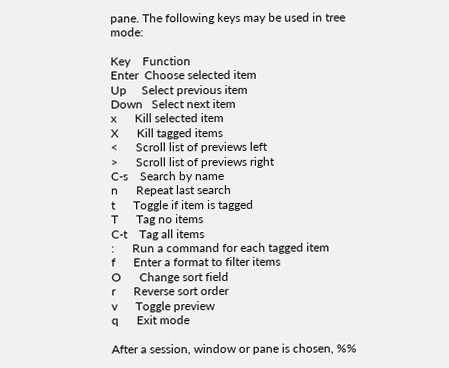pane. The following keys may be used in tree mode:

Key    Function
Enter  Choose selected item
Up     Select previous item
Down   Select next item
x      Kill selected item
X      Kill tagged items
<      Scroll list of previews left
>      Scroll list of previews right
C-s    Search by name
n      Repeat last search
t      Toggle if item is tagged
T      Tag no items
C-t    Tag all items
:      Run a command for each tagged item
f      Enter a format to filter items
O      Change sort field
r      Reverse sort order
v      Toggle preview
q      Exit mode

After a session, window or pane is chosen, %%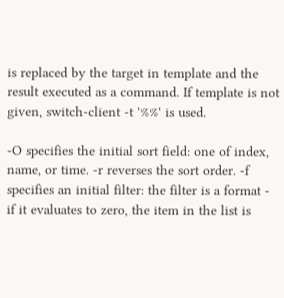is replaced by the target in template and the result executed as a command. If template is not given, switch-client -t '%%' is used.

-O specifies the initial sort field: one of index, name, or time. -r reverses the sort order. -f specifies an initial filter: the filter is a format - if it evaluates to zero, the item in the list is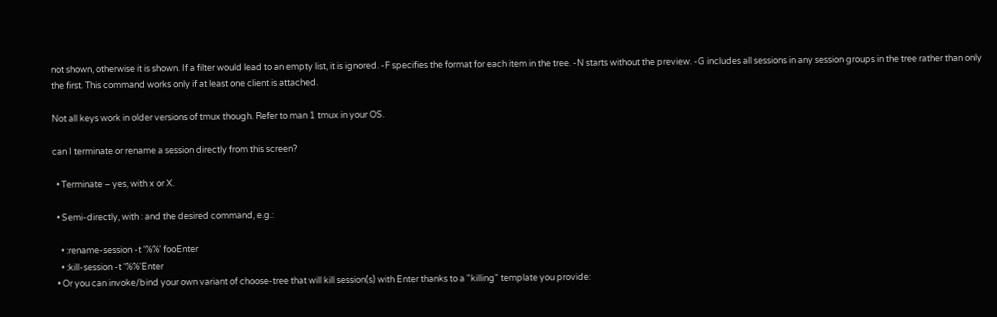not shown, otherwise it is shown. If a filter would lead to an empty list, it is ignored. -F specifies the format for each item in the tree. -N starts without the preview. -G includes all sessions in any session groups in the tree rather than only the first. This command works only if at least one client is attached.

Not all keys work in older versions of tmux though. Refer to man 1 tmux in your OS.

can I terminate or rename a session directly from this screen?

  • Terminate – yes, with x or X.

  • Semi-directly, with : and the desired command, e.g.:

    • :rename-session -t '%%' fooEnter
    • :kill-session -t '%%'Enter
  • Or you can invoke/bind your own variant of choose-tree that will kill session(s) with Enter thanks to a "killing" template you provide: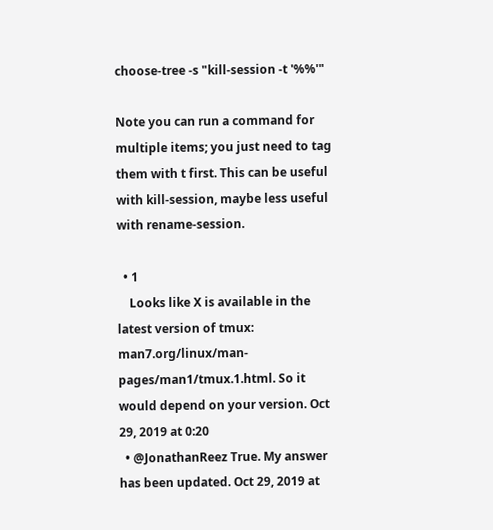choose-tree -s "kill-session -t '%%'"

Note you can run a command for multiple items; you just need to tag them with t first. This can be useful with kill-session, maybe less useful with rename-session.

  • 1
    Looks like X is available in the latest version of tmux: man7.org/linux/man-pages/man1/tmux.1.html. So it would depend on your version. Oct 29, 2019 at 0:20
  • @JonathanReez True. My answer has been updated. Oct 29, 2019 at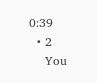0:39
  • 2
    You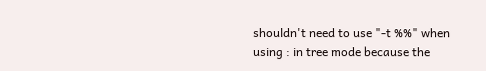shouldn't need to use "-t %%" when using : in tree mode because the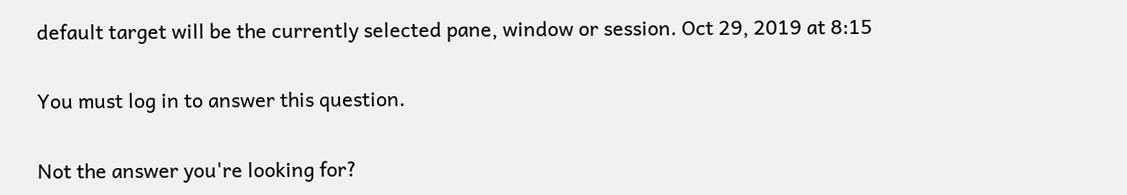default target will be the currently selected pane, window or session. Oct 29, 2019 at 8:15

You must log in to answer this question.

Not the answer you're looking for?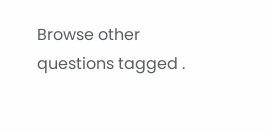Browse other questions tagged .